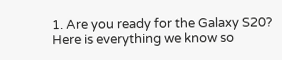1. Are you ready for the Galaxy S20? Here is everything we know so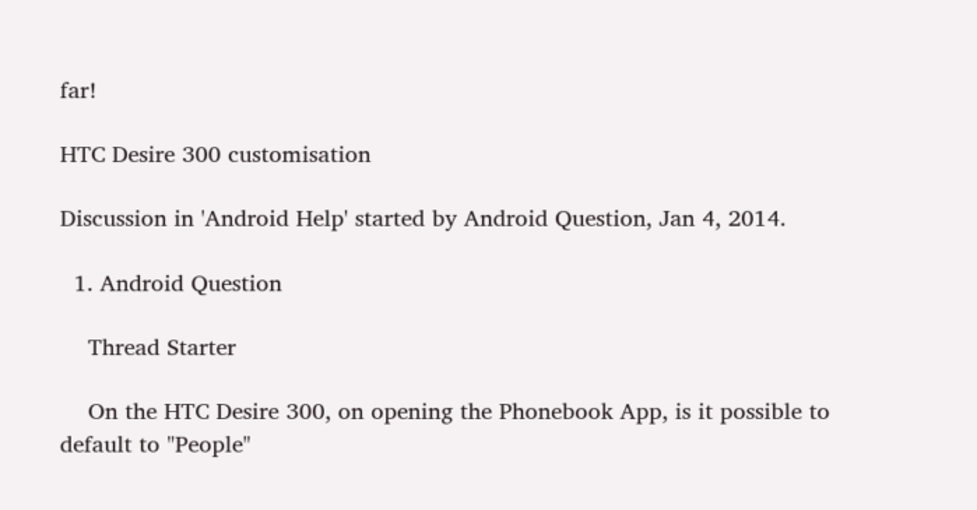far!

HTC Desire 300 customisation

Discussion in 'Android Help' started by Android Question, Jan 4, 2014.

  1. Android Question

    Thread Starter

    On the HTC Desire 300, on opening the Phonebook App, is it possible to default to "People"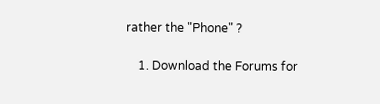rather the "Phone" ?

    1. Download the Forums for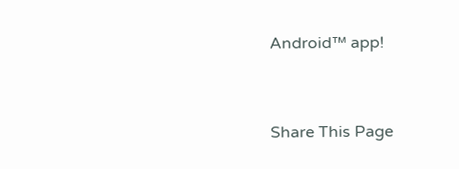Android™ app!



Share This Page